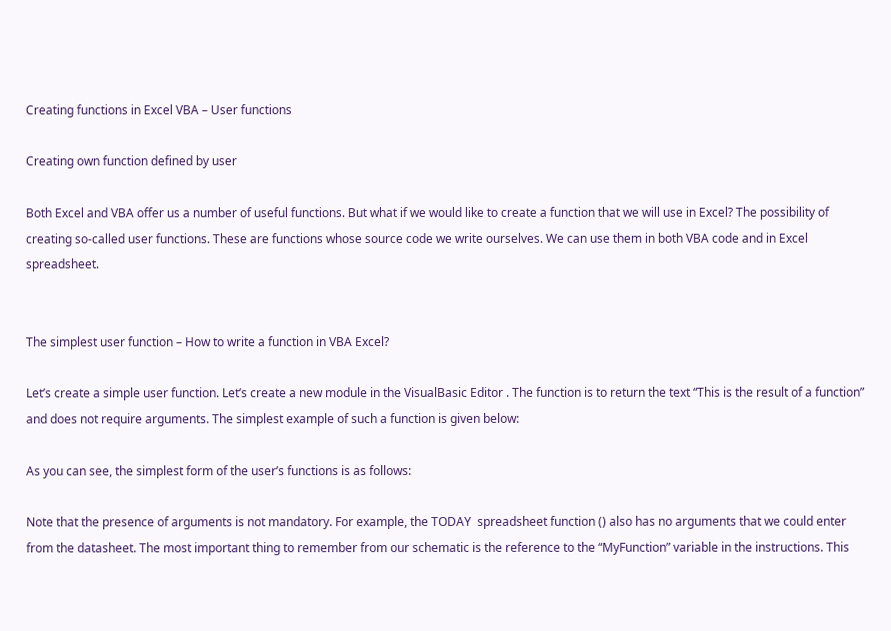Creating functions in Excel VBA – User functions

Creating own function defined by user

Both Excel and VBA offer us a number of useful functions. But what if we would like to create a function that we will use in Excel? The possibility of creating so-called user functions. These are functions whose source code we write ourselves. We can use them in both VBA code and in Excel spreadsheet.


The simplest user function – How to write a function in VBA Excel?

Let’s create a simple user function. Let’s create a new module in the VisualBasic Editor . The function is to return the text “This is the result of a function” and does not require arguments. The simplest example of such a function is given below:

As you can see, the simplest form of the user’s functions is as follows:

Note that the presence of arguments is not mandatory. For example, the TODAY  spreadsheet function () also has no arguments that we could enter from the datasheet. The most important thing to remember from our schematic is the reference to the “MyFunction” variable in the instructions. This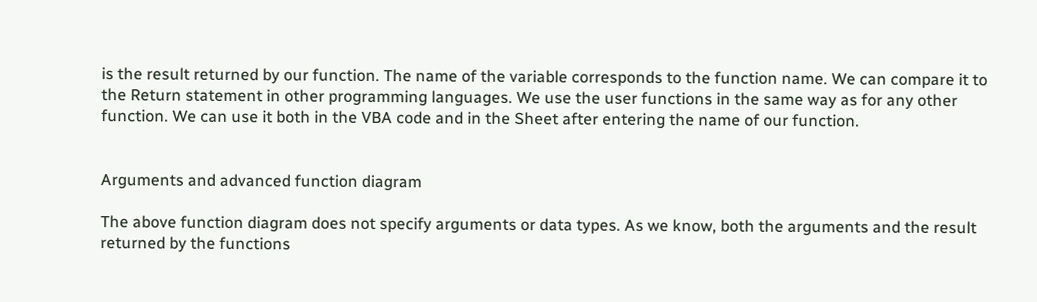is the result returned by our function. The name of the variable corresponds to the function name. We can compare it to the Return statement in other programming languages. We use the user functions in the same way as for any other function. We can use it both in the VBA code and in the Sheet after entering the name of our function.


Arguments and advanced function diagram

The above function diagram does not specify arguments or data types. As we know, both the arguments and the result returned by the functions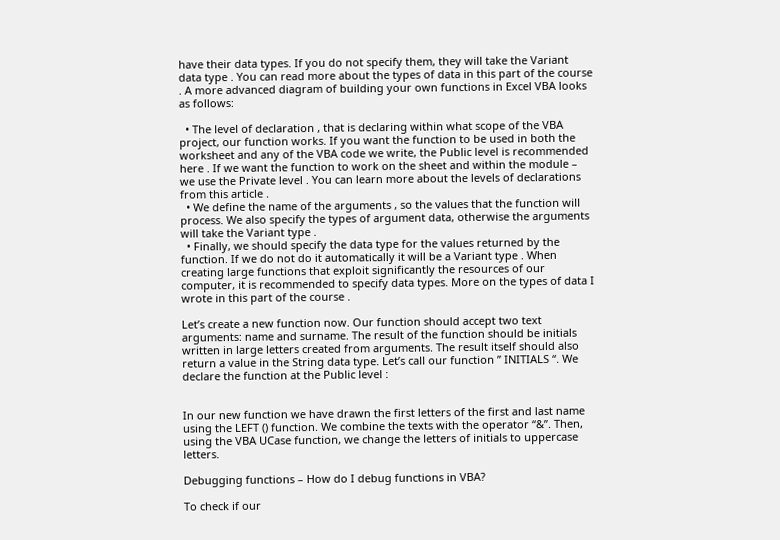have their data types. If you do not specify them, they will take the Variant data type . You can read more about the types of data in this part of the course . A more advanced diagram of building your own functions in Excel VBA looks as follows:

  • The level of declaration , that is declaring within what scope of the VBA project, our function works. If you want the function to be used in both the worksheet and any of the VBA code we write, the Public level is recommended here . If we want the function to work on the sheet and within the module – we use the Private level . You can learn more about the levels of declarations from this article .
  • We define the name of the arguments , so the values that the function will process. We also specify the types of argument data, otherwise the arguments will take the Variant type .
  • Finally, we should specify the data type for the values returned by the function. If we do not do it automatically it will be a Variant type . When creating large functions that exploit significantly the resources of our computer, it is recommended to specify data types. More on the types of data I wrote in this part of the course .

Let’s create a new function now. Our function should accept two text arguments: name and surname. The result of the function should be initials written in large letters created from arguments. The result itself should also return a value in the String data type. Let’s call our function ” INITIALS “. We declare the function at the Public level :


In our new function we have drawn the first letters of the first and last name using the LEFT () function. We combine the texts with the operator “&”. Then, using the VBA UCase function, we change the letters of initials to uppercase letters.

Debugging functions – How do I debug functions in VBA?

To check if our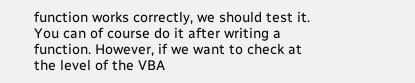function works correctly, we should test it. You can of course do it after writing a function. However, if we want to check at the level of the VBA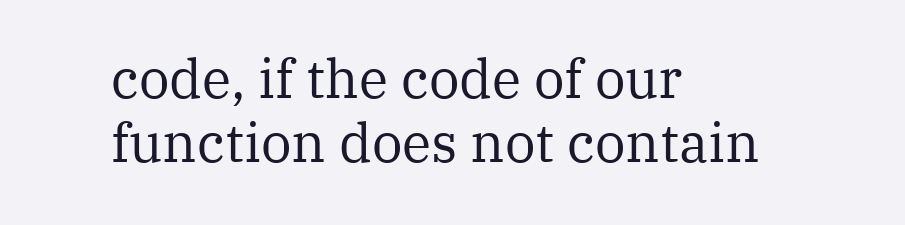code, if the code of our function does not contain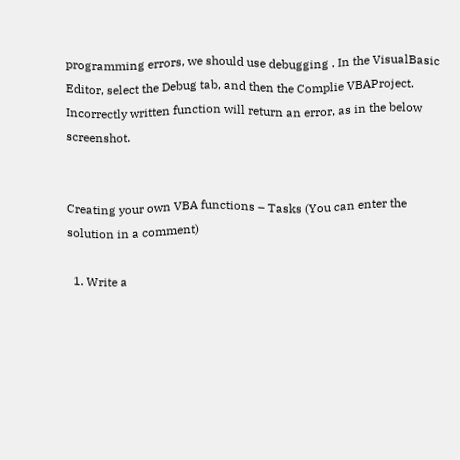programming errors, we should use debugging . In the VisualBasic Editor, select the Debug tab, and then the Complie VBAProject. Incorrectly written function will return an error, as in the below screenshot.


Creating your own VBA functions – Tasks (You can enter the solution in a comment)

  1. Write a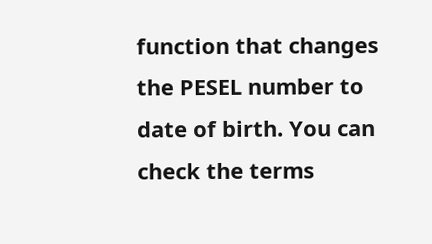function that changes the PESEL number to date of birth. You can check the terms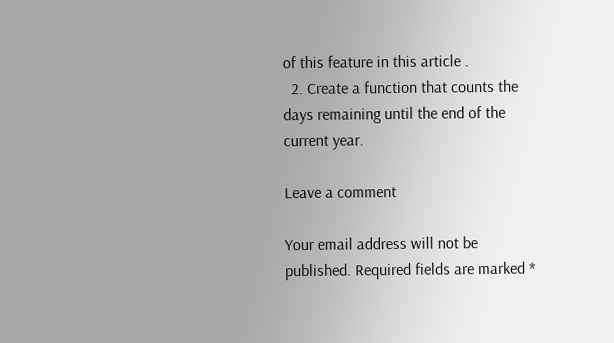of this feature in this article .
  2. Create a function that counts the days remaining until the end of the current year.

Leave a comment

Your email address will not be published. Required fields are marked *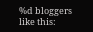%d bloggers like this: